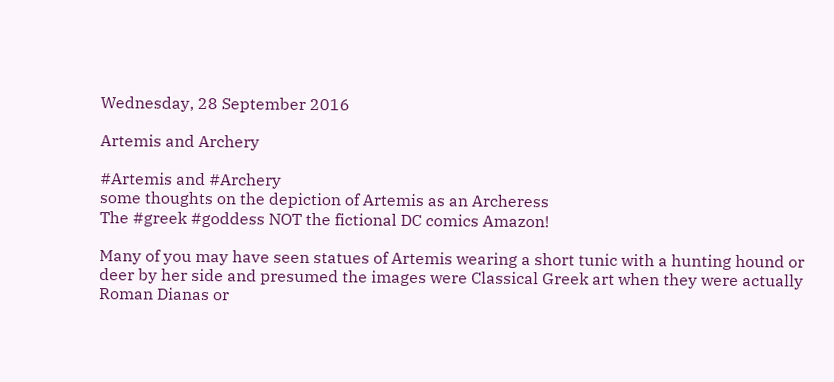Wednesday, 28 September 2016

Artemis and Archery

#Artemis and #Archery
some thoughts on the depiction of Artemis as an Archeress
The #greek #goddess NOT the fictional DC comics Amazon!

Many of you may have seen statues of Artemis wearing a short tunic with a hunting hound or deer by her side and presumed the images were Classical Greek art when they were actually Roman Dianas or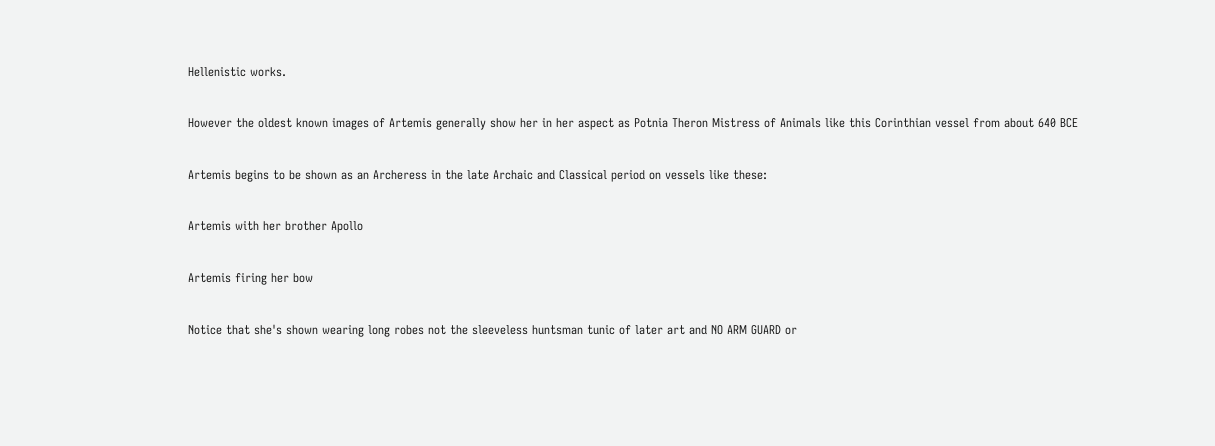Hellenistic works.

However the oldest known images of Artemis generally show her in her aspect as Potnia Theron Mistress of Animals like this Corinthian vessel from about 640 BCE

Artemis begins to be shown as an Archeress in the late Archaic and Classical period on vessels like these:

Artemis with her brother Apollo

Artemis firing her bow

Notice that she's shown wearing long robes not the sleeveless huntsman tunic of later art and NO ARM GUARD or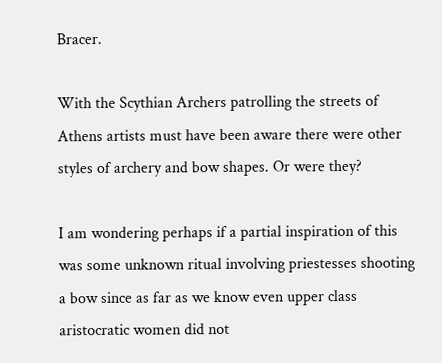Bracer.

With the Scythian Archers patrolling the streets of Athens artists must have been aware there were other styles of archery and bow shapes. Or were they?

I am wondering perhaps if a partial inspiration of this was some unknown ritual involving priestesses shooting a bow since as far as we know even upper class aristocratic women did not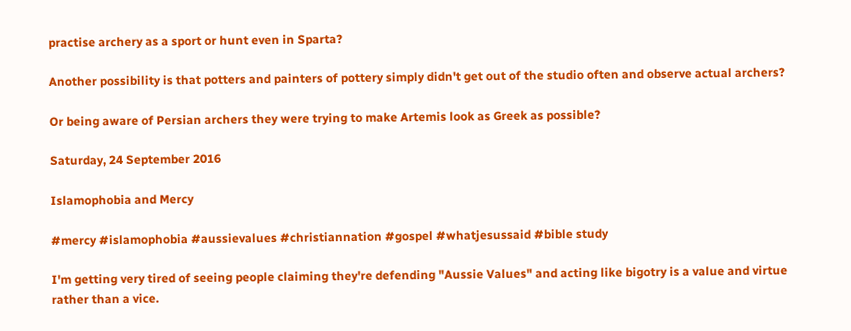practise archery as a sport or hunt even in Sparta?

Another possibility is that potters and painters of pottery simply didn't get out of the studio often and observe actual archers?

Or being aware of Persian archers they were trying to make Artemis look as Greek as possible?

Saturday, 24 September 2016

Islamophobia and Mercy

#mercy #islamophobia #aussievalues #christiannation #gospel #whatjesussaid #bible study

I'm getting very tired of seeing people claiming they're defending "Aussie Values" and acting like bigotry is a value and virtue rather than a vice.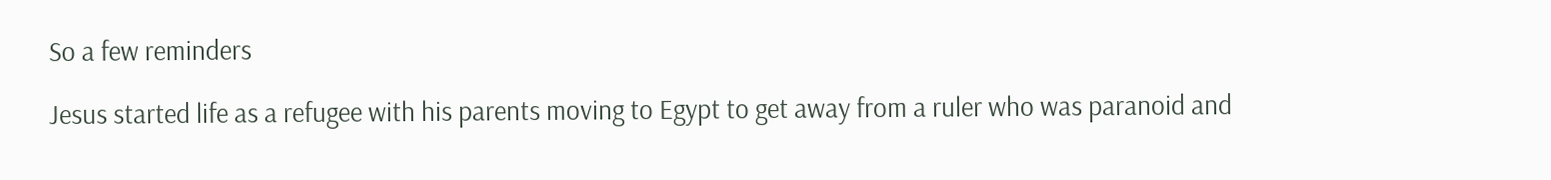So a few reminders

Jesus started life as a refugee with his parents moving to Egypt to get away from a ruler who was paranoid and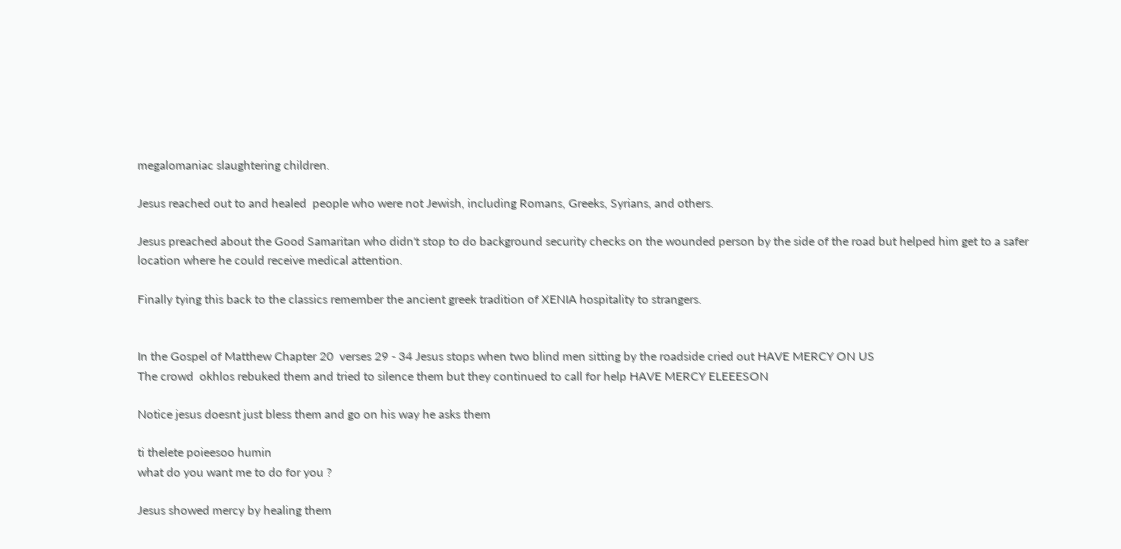megalomaniac slaughtering children.

Jesus reached out to and healed  people who were not Jewish, including Romans, Greeks, Syrians, and others.

Jesus preached about the Good Samaritan who didn't stop to do background security checks on the wounded person by the side of the road but helped him get to a safer location where he could receive medical attention.

Finally tying this back to the classics remember the ancient greek tradition of XENIA hospitality to strangers.


In the Gospel of Matthew Chapter 20  verses 29 - 34 Jesus stops when two blind men sitting by the roadside cried out HAVE MERCY ON US
The crowd  okhlos rebuked them and tried to silence them but they continued to call for help HAVE MERCY ELEEESON

Notice jesus doesnt just bless them and go on his way he asks them

ti thelete poieesoo humin
what do you want me to do for you ?

Jesus showed mercy by healing them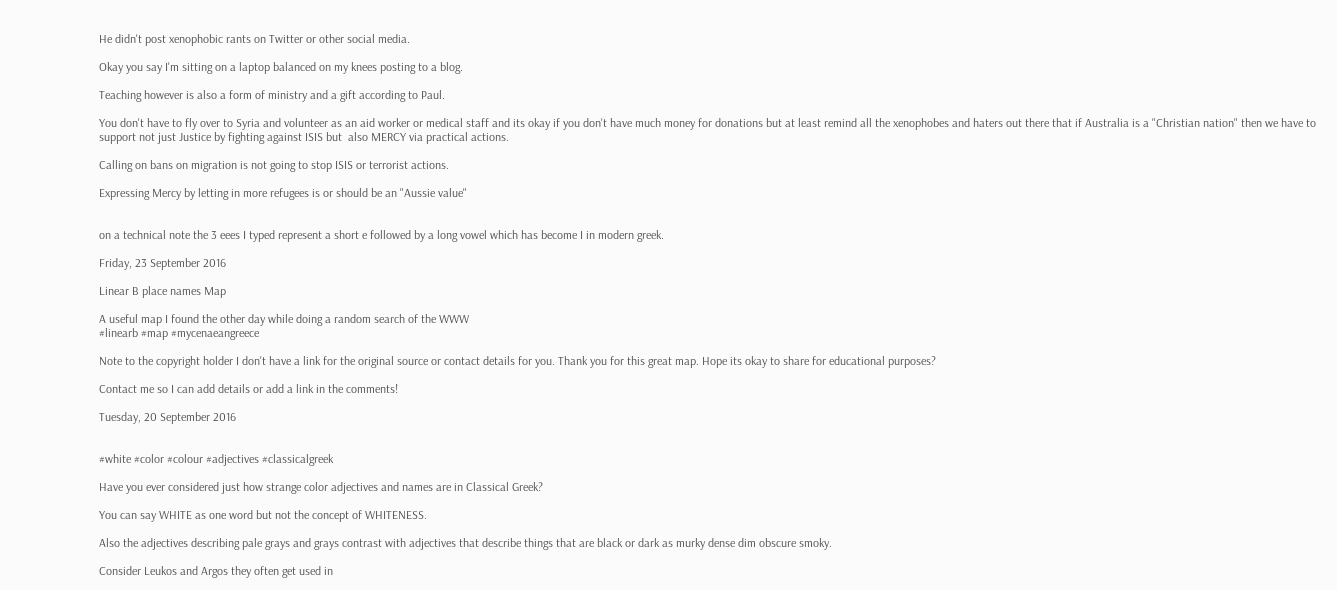He didn't post xenophobic rants on Twitter or other social media.

Okay you say I'm sitting on a laptop balanced on my knees posting to a blog.

Teaching however is also a form of ministry and a gift according to Paul.

You don't have to fly over to Syria and volunteer as an aid worker or medical staff and its okay if you don't have much money for donations but at least remind all the xenophobes and haters out there that if Australia is a "Christian nation" then we have to support not just Justice by fighting against ISIS but  also MERCY via practical actions.

Calling on bans on migration is not going to stop ISIS or terrorist actions.

Expressing Mercy by letting in more refugees is or should be an "Aussie value"


on a technical note the 3 eees I typed represent a short e followed by a long vowel which has become I in modern greek.

Friday, 23 September 2016

Linear B place names Map

A useful map I found the other day while doing a random search of the WWW
#linearb #map #mycenaeangreece

Note to the copyright holder I don't have a link for the original source or contact details for you. Thank you for this great map. Hope its okay to share for educational purposes?

Contact me so I can add details or add a link in the comments!

Tuesday, 20 September 2016


#white #color #colour #adjectives #classicalgreek

Have you ever considered just how strange color adjectives and names are in Classical Greek?

You can say WHITE as one word but not the concept of WHITENESS.

Also the adjectives describing pale grays and grays contrast with adjectives that describe things that are black or dark as murky dense dim obscure smoky.

Consider Leukos and Argos they often get used in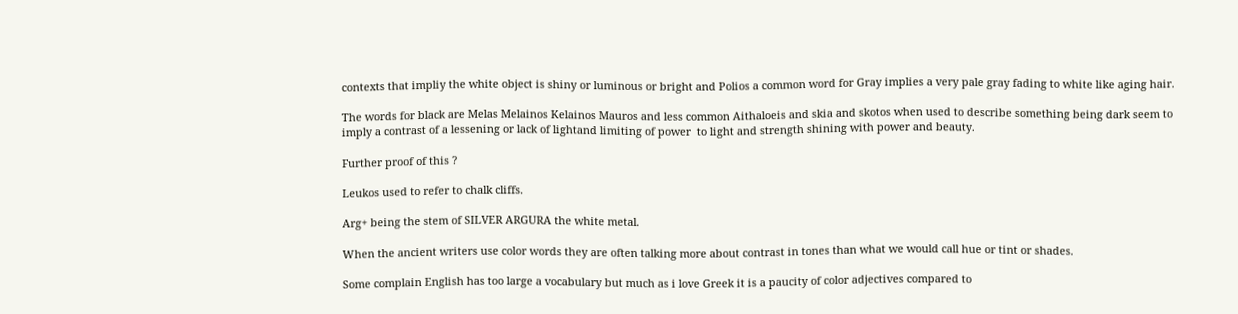contexts that impliy the white object is shiny or luminous or bright and Polios a common word for Gray implies a very pale gray fading to white like aging hair.

The words for black are Melas Melainos Kelainos Mauros and less common Aithaloeis and skia and skotos when used to describe something being dark seem to imply a contrast of a lessening or lack of lightand limiting of power  to light and strength shining with power and beauty.

Further proof of this ?

Leukos used to refer to chalk cliffs.

Arg+ being the stem of SILVER ARGURA the white metal.

When the ancient writers use color words they are often talking more about contrast in tones than what we would call hue or tint or shades.

Some complain English has too large a vocabulary but much as i love Greek it is a paucity of color adjectives compared to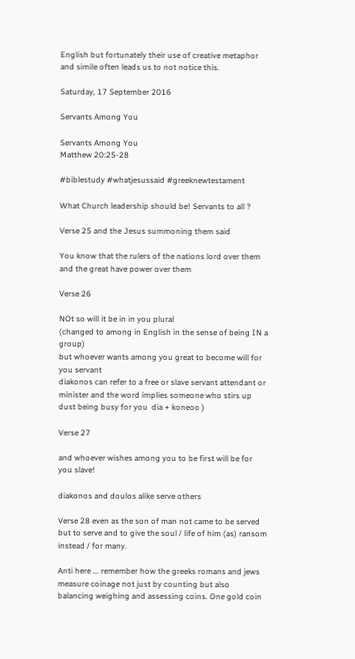English but fortunately their use of creative metaphor and simile often leads us to not notice this.

Saturday, 17 September 2016

Servants Among You

Servants Among You
Matthew 20:25-28

#biblestudy #whatjesussaid #greeknewtestament

What Church leadership should be! Servants to all ?

Verse 25 and the Jesus summoning them said

You know that the rulers of the nations lord over them and the great have power over them

Verse 26

NOt so will it be in in you plural
(changed to among in English in the sense of being IN a group)
but whoever wants among you great to become will for you servant
diakonos can refer to a free or slave servant attendant or minister and the word implies someone who stirs up dust being busy for you  dia + koneoo )

Verse 27

and whoever wishes among you to be first will be for you slave!

diakonos and doulos alike serve others

Verse 28 even as the son of man not came to be served but to serve and to give the soul / life of him (as) ransom instead / for many.

Anti here ... remember how the greeks romans and jews measure coinage not just by counting but also balancing weighing and assessing coins. One gold coin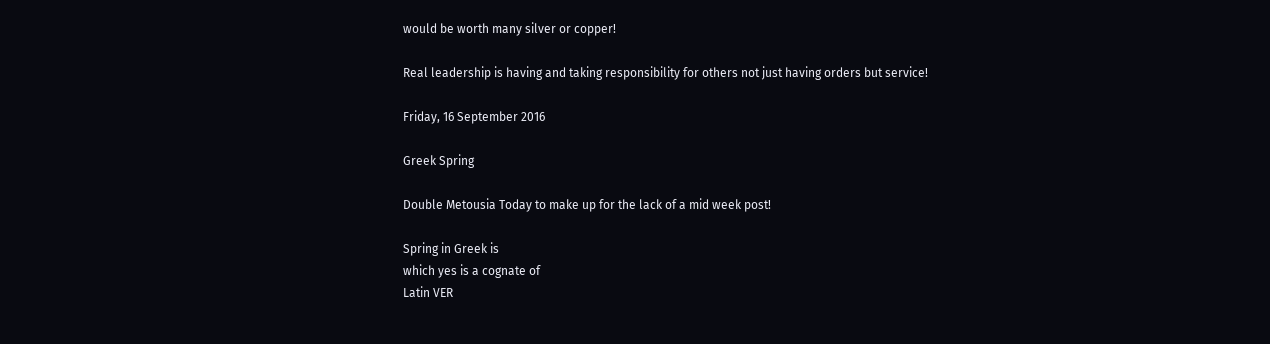would be worth many silver or copper!

Real leadership is having and taking responsibility for others not just having orders but service!

Friday, 16 September 2016

Greek Spring

Double Metousia Today to make up for the lack of a mid week post!

Spring in Greek is
which yes is a cognate of
Latin VER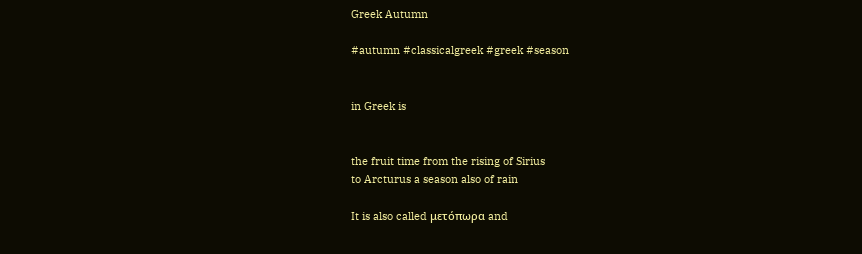Greek Autumn

#autumn #classicalgreek #greek #season


in Greek is


the fruit time from the rising of Sirius
to Arcturus a season also of rain

It is also called μετόπωρα and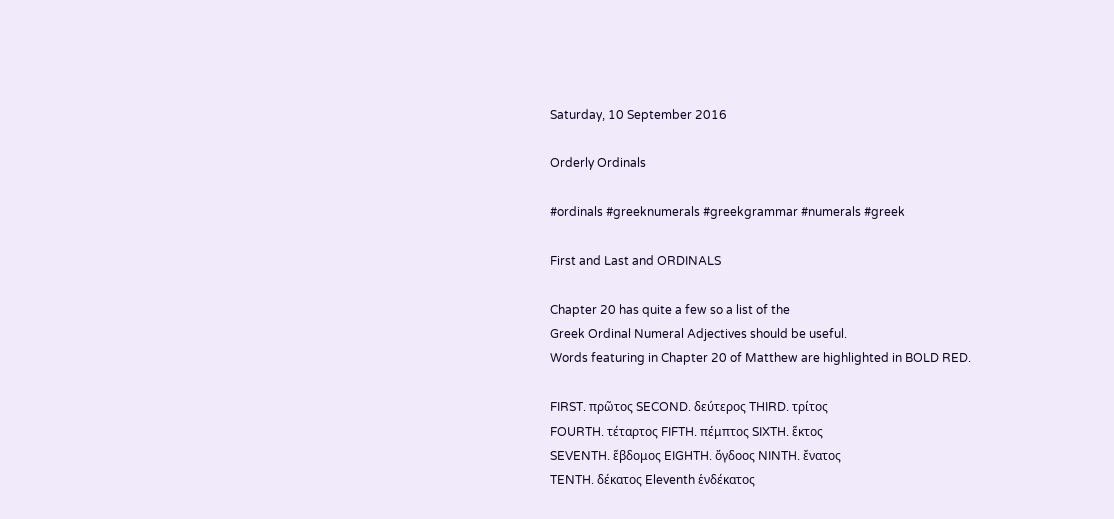Saturday, 10 September 2016

Orderly Ordinals

#ordinals #greeknumerals #greekgrammar #numerals #greek

First and Last and ORDINALS

Chapter 20 has quite a few so a list of the
Greek Ordinal Numeral Adjectives should be useful.
Words featuring in Chapter 20 of Matthew are highlighted in BOLD RED.

FIRST. πρῶτος SECOND. δεύτερος THIRD. τρίτος
FOURTH. τέταρτος FIFTH. πέμπτος SIXTH. ἕκτος
SEVENTH. ἕβδομος EIGHTH. ὄγδοος NINTH. ἔνατος
TENTH. δέκατος Eleventh ἑνδέκατος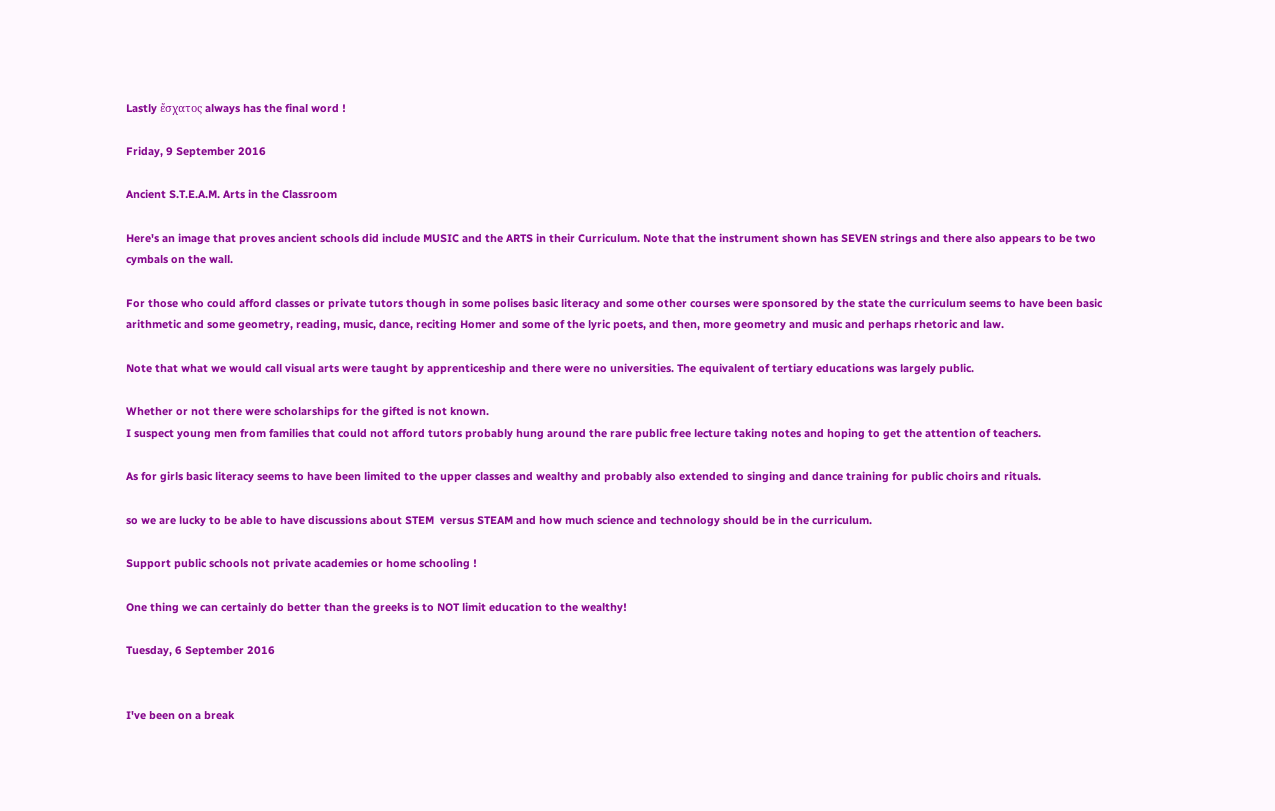Lastly ἔσχατος always has the final word !

Friday, 9 September 2016

Ancient S.T.E.A.M. Arts in the Classroom

Here's an image that proves ancient schools did include MUSIC and the ARTS in their Curriculum. Note that the instrument shown has SEVEN strings and there also appears to be two cymbals on the wall.

For those who could afford classes or private tutors though in some polises basic literacy and some other courses were sponsored by the state the curriculum seems to have been basic arithmetic and some geometry, reading, music, dance, reciting Homer and some of the lyric poets, and then, more geometry and music and perhaps rhetoric and law.

Note that what we would call visual arts were taught by apprenticeship and there were no universities. The equivalent of tertiary educations was largely public.

Whether or not there were scholarships for the gifted is not known.
I suspect young men from families that could not afford tutors probably hung around the rare public free lecture taking notes and hoping to get the attention of teachers.

As for girls basic literacy seems to have been limited to the upper classes and wealthy and probably also extended to singing and dance training for public choirs and rituals.

so we are lucky to be able to have discussions about STEM  versus STEAM and how much science and technology should be in the curriculum.

Support public schools not private academies or home schooling !

One thing we can certainly do better than the greeks is to NOT limit education to the wealthy!

Tuesday, 6 September 2016


I've been on a break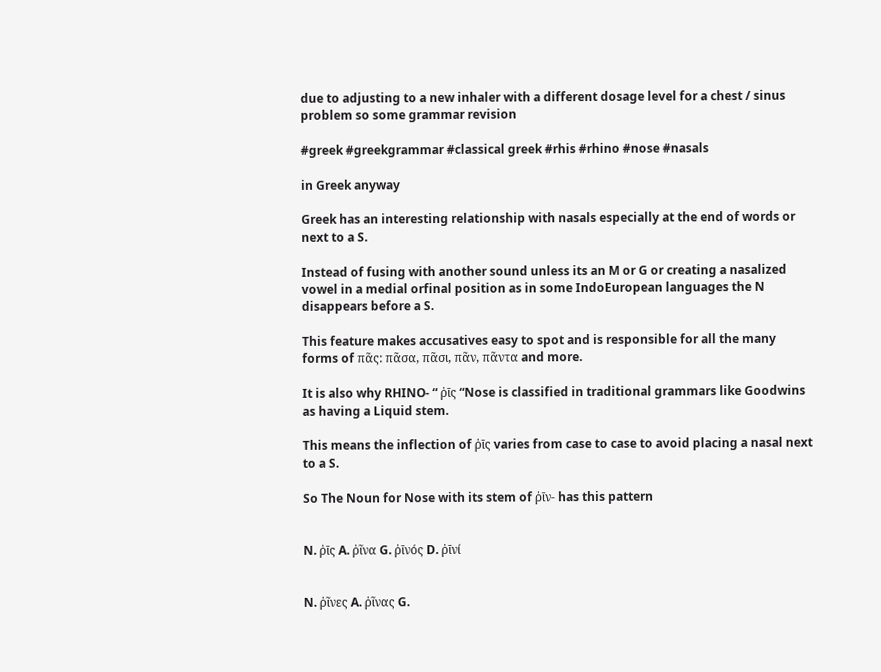due to adjusting to a new inhaler with a different dosage level for a chest / sinus problem so some grammar revision

#greek #greekgrammar #classical greek #rhis #rhino #nose #nasals

in Greek anyway

Greek has an interesting relationship with nasals especially at the end of words or next to a S.

Instead of fusing with another sound unless its an M or G or creating a nasalized vowel in a medial orfinal position as in some IndoEuropean languages the N disappears before a S.

This feature makes accusatives easy to spot and is responsible for all the many forms of πᾶς: πᾶσα, πᾶσι, πᾶν, πᾶντα and more.

It is also why RHINO- “ ῥῑς “Nose is classified in traditional grammars like Goodwins as having a Liquid stem.

This means the inflection of ῥῑς varies from case to case to avoid placing a nasal next to a S.

So The Noun for Nose with its stem of ῥῑν- has this pattern


N. ῥῑς A. ῥῖνα G. ῥῑνός D. ῥῑνί


N. ῥῖνες A. ῥῖνας G.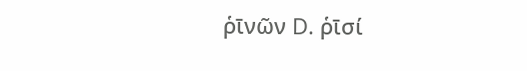ῥῑνῶν D. ῥῑσί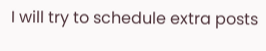I will try to schedule extra posts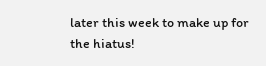later this week to make up for the hiatus!